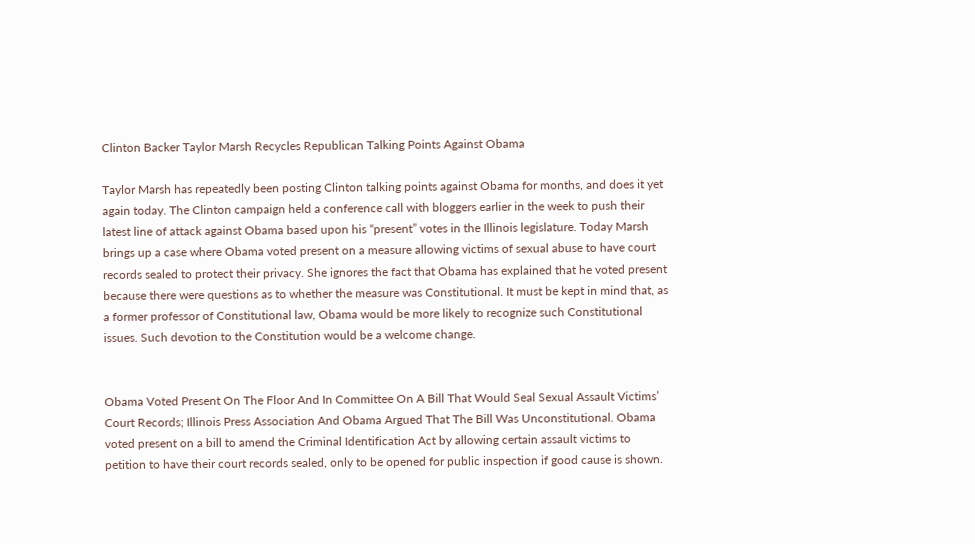Clinton Backer Taylor Marsh Recycles Republican Talking Points Against Obama

Taylor Marsh has repeatedly been posting Clinton talking points against Obama for months, and does it yet again today. The Clinton campaign held a conference call with bloggers earlier in the week to push their latest line of attack against Obama based upon his “present” votes in the Illinois legislature. Today Marsh brings up a case where Obama voted present on a measure allowing victims of sexual abuse to have court records sealed to protect their privacy. She ignores the fact that Obama has explained that he voted present because there were questions as to whether the measure was Constitutional. It must be kept in mind that, as a former professor of Constitutional law, Obama would be more likely to recognize such Constitutional issues. Such devotion to the Constitution would be a welcome change.


Obama Voted Present On The Floor And In Committee On A Bill That Would Seal Sexual Assault Victims’ Court Records; Illinois Press Association And Obama Argued That The Bill Was Unconstitutional. Obama voted present on a bill to amend the Criminal Identification Act by allowing certain assault victims to petition to have their court records sealed, only to be opened for public inspection if good cause is shown.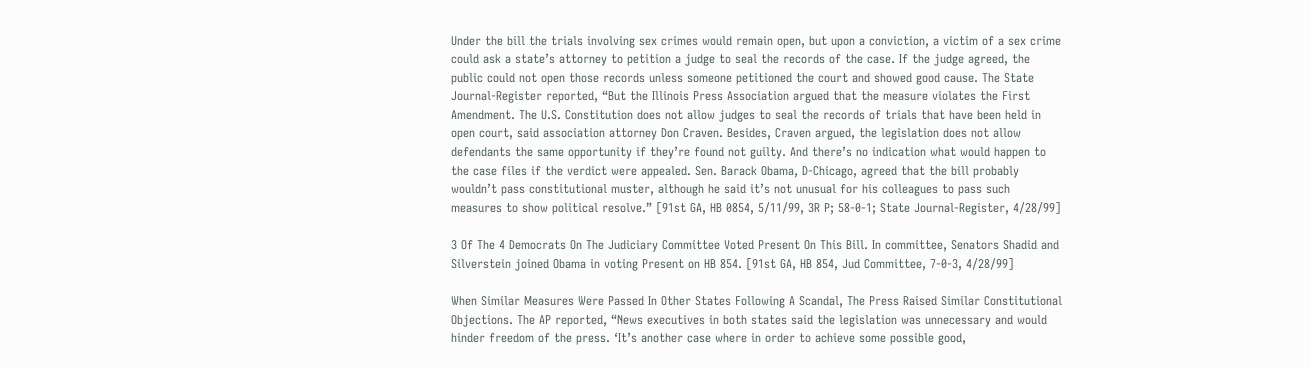Under the bill the trials involving sex crimes would remain open, but upon a conviction, a victim of a sex crime could ask a state’s attorney to petition a judge to seal the records of the case. If the judge agreed, the public could not open those records unless someone petitioned the court and showed good cause. The State Journal-Register reported, “But the Illinois Press Association argued that the measure violates the First Amendment. The U.S. Constitution does not allow judges to seal the records of trials that have been held in open court, said association attorney Don Craven. Besides, Craven argued, the legislation does not allow defendants the same opportunity if they’re found not guilty. And there’s no indication what would happen to the case files if the verdict were appealed. Sen. Barack Obama, D-Chicago, agreed that the bill probably wouldn’t pass constitutional muster, although he said it’s not unusual for his colleagues to pass such measures to show political resolve.” [91st GA, HB 0854, 5/11/99, 3R P; 58-0-1; State Journal-Register, 4/28/99]

3 Of The 4 Democrats On The Judiciary Committee Voted Present On This Bill. In committee, Senators Shadid and Silverstein joined Obama in voting Present on HB 854. [91st GA, HB 854, Jud Committee, 7-0-3, 4/28/99]

When Similar Measures Were Passed In Other States Following A Scandal, The Press Raised Similar Constitutional Objections. The AP reported, “News executives in both states said the legislation was unnecessary and would hinder freedom of the press. ‘It’s another case where in order to achieve some possible good,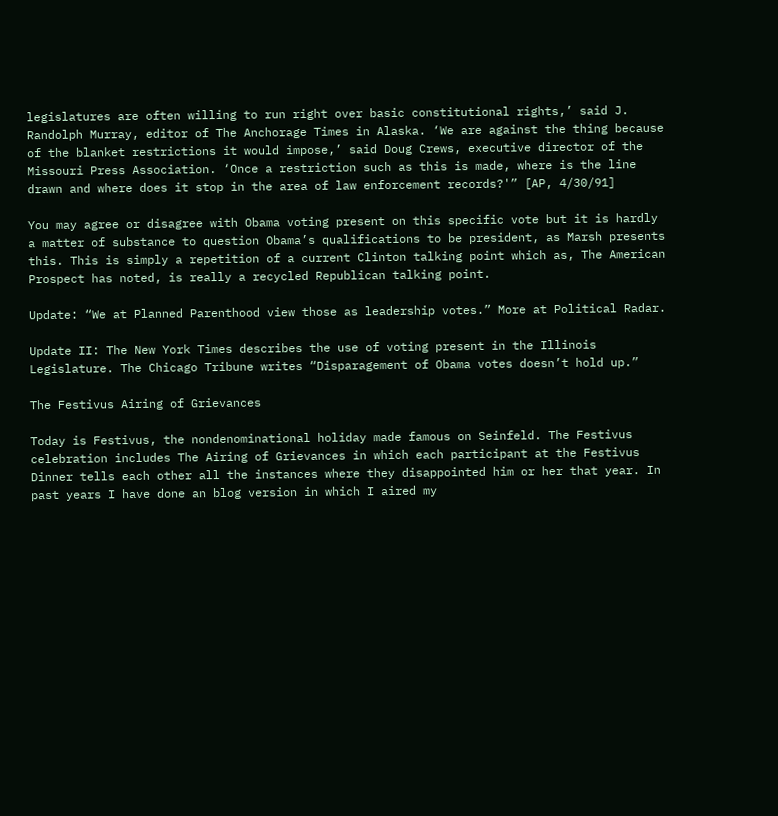legislatures are often willing to run right over basic constitutional rights,’ said J. Randolph Murray, editor of The Anchorage Times in Alaska. ‘We are against the thing because of the blanket restrictions it would impose,’ said Doug Crews, executive director of the Missouri Press Association. ‘Once a restriction such as this is made, where is the line drawn and where does it stop in the area of law enforcement records?'” [AP, 4/30/91]

You may agree or disagree with Obama voting present on this specific vote but it is hardly a matter of substance to question Obama’s qualifications to be president, as Marsh presents this. This is simply a repetition of a current Clinton talking point which as, The American Prospect has noted, is really a recycled Republican talking point.

Update: “We at Planned Parenthood view those as leadership votes.” More at Political Radar.

Update II: The New York Times describes the use of voting present in the Illinois Legislature. The Chicago Tribune writes “Disparagement of Obama votes doesn’t hold up.”

The Festivus Airing of Grievances

Today is Festivus, the nondenominational holiday made famous on Seinfeld. The Festivus celebration includes The Airing of Grievances in which each participant at the Festivus Dinner tells each other all the instances where they disappointed him or her that year. In past years I have done an blog version in which I aired my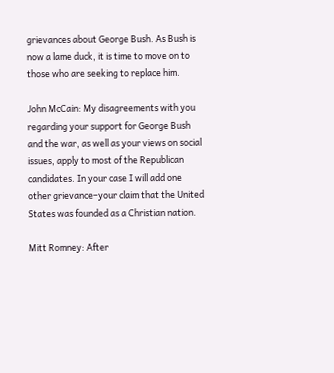grievances about George Bush. As Bush is now a lame duck, it is time to move on to those who are seeking to replace him.

John McCain: My disagreements with you regarding your support for George Bush and the war, as well as your views on social issues, apply to most of the Republican candidates. In your case I will add one other grievance–your claim that the United States was founded as a Christian nation.

Mitt Romney: After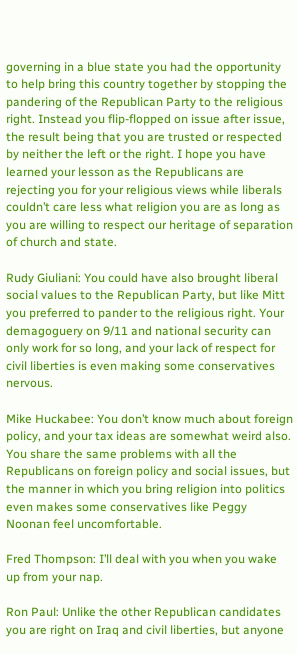governing in a blue state you had the opportunity to help bring this country together by stopping the pandering of the Republican Party to the religious right. Instead you flip-flopped on issue after issue, the result being that you are trusted or respected by neither the left or the right. I hope you have learned your lesson as the Republicans are rejecting you for your religious views while liberals couldn’t care less what religion you are as long as you are willing to respect our heritage of separation of church and state.

Rudy Giuliani: You could have also brought liberal social values to the Republican Party, but like Mitt you preferred to pander to the religious right. Your demagoguery on 9/11 and national security can only work for so long, and your lack of respect for civil liberties is even making some conservatives nervous.

Mike Huckabee: You don’t know much about foreign policy, and your tax ideas are somewhat weird also. You share the same problems with all the Republicans on foreign policy and social issues, but the manner in which you bring religion into politics even makes some conservatives like Peggy Noonan feel uncomfortable.

Fred Thompson: I’ll deal with you when you wake up from your nap.

Ron Paul: Unlike the other Republican candidates you are right on Iraq and civil liberties, but anyone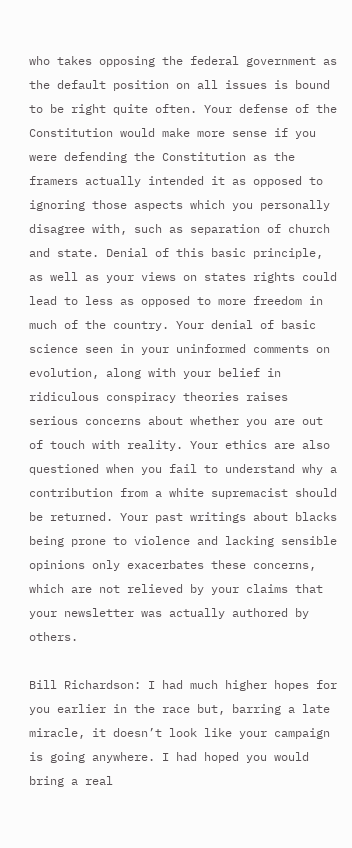who takes opposing the federal government as the default position on all issues is bound to be right quite often. Your defense of the Constitution would make more sense if you were defending the Constitution as the framers actually intended it as opposed to ignoring those aspects which you personally disagree with, such as separation of church and state. Denial of this basic principle, as well as your views on states rights could lead to less as opposed to more freedom in much of the country. Your denial of basic science seen in your uninformed comments on evolution, along with your belief in ridiculous conspiracy theories raises serious concerns about whether you are out of touch with reality. Your ethics are also questioned when you fail to understand why a contribution from a white supremacist should be returned. Your past writings about blacks being prone to violence and lacking sensible opinions only exacerbates these concerns, which are not relieved by your claims that your newsletter was actually authored by others.

Bill Richardson: I had much higher hopes for you earlier in the race but, barring a late miracle, it doesn’t look like your campaign is going anywhere. I had hoped you would bring a real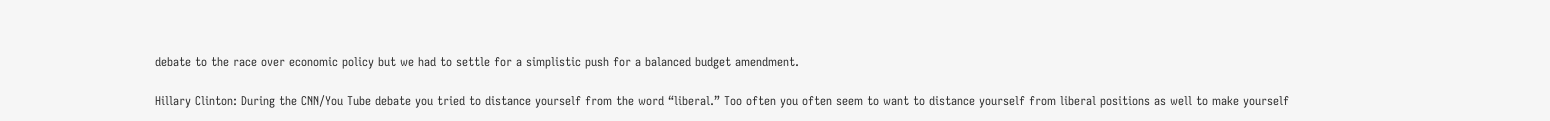debate to the race over economic policy but we had to settle for a simplistic push for a balanced budget amendment.

Hillary Clinton: During the CNN/You Tube debate you tried to distance yourself from the word “liberal.” Too often you often seem to want to distance yourself from liberal positions as well to make yourself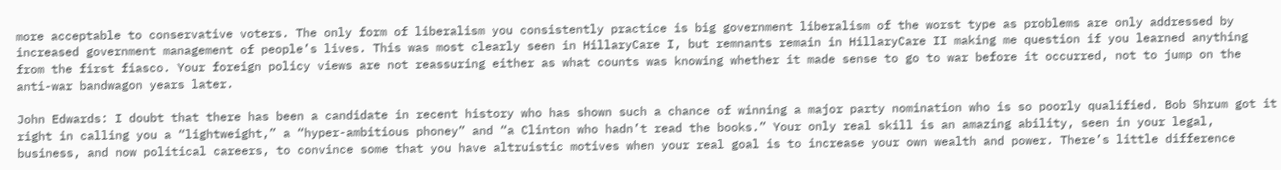more acceptable to conservative voters. The only form of liberalism you consistently practice is big government liberalism of the worst type as problems are only addressed by increased government management of people’s lives. This was most clearly seen in HillaryCare I, but remnants remain in HillaryCare II making me question if you learned anything from the first fiasco. Your foreign policy views are not reassuring either as what counts was knowing whether it made sense to go to war before it occurred, not to jump on the anti-war bandwagon years later.

John Edwards: I doubt that there has been a candidate in recent history who has shown such a chance of winning a major party nomination who is so poorly qualified. Bob Shrum got it right in calling you a “lightweight,” a “hyper-ambitious phoney” and “a Clinton who hadn’t read the books.” Your only real skill is an amazing ability, seen in your legal, business, and now political careers, to convince some that you have altruistic motives when your real goal is to increase your own wealth and power. There’s little difference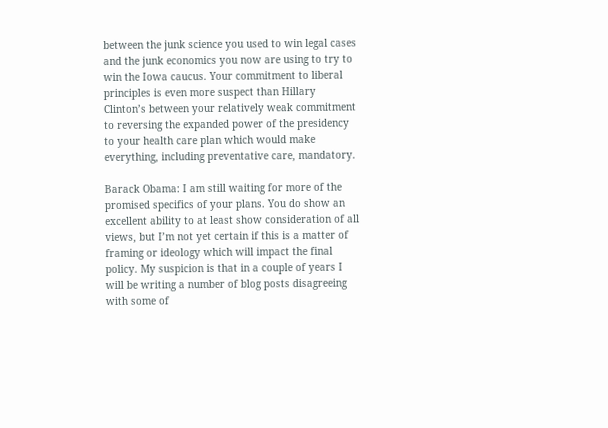between the junk science you used to win legal cases and the junk economics you now are using to try to win the Iowa caucus. Your commitment to liberal principles is even more suspect than Hillary Clinton’s between your relatively weak commitment to reversing the expanded power of the presidency to your health care plan which would make everything, including preventative care, mandatory.

Barack Obama: I am still waiting for more of the promised specifics of your plans. You do show an excellent ability to at least show consideration of all views, but I’m not yet certain if this is a matter of framing or ideology which will impact the final policy. My suspicion is that in a couple of years I will be writing a number of blog posts disagreeing with some of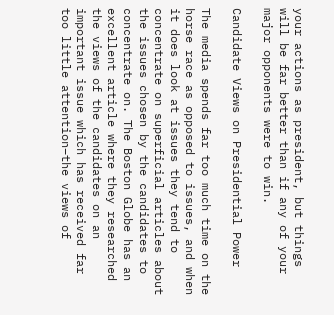your actions as president, but things will be far better than if any of your major opponents were to win.

Candidate Views on Presidential Power

The media spends far too much time on the horse race as opposed to issues, and when it does look at issues they tend to concentrate on superficial articles about the issues chosen by the candidates to concentrate on. The Boston Globe has an excellent article where they researched the views of the candidates on an important issue which has received far too little attention–the views of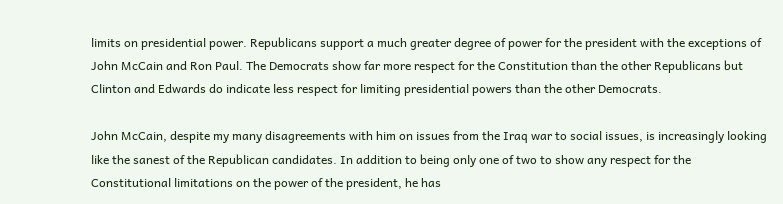limits on presidential power. Republicans support a much greater degree of power for the president with the exceptions of John McCain and Ron Paul. The Democrats show far more respect for the Constitution than the other Republicans but Clinton and Edwards do indicate less respect for limiting presidential powers than the other Democrats.

John McCain, despite my many disagreements with him on issues from the Iraq war to social issues, is increasingly looking like the sanest of the Republican candidates. In addition to being only one of two to show any respect for the Constitutional limitations on the power of the president, he has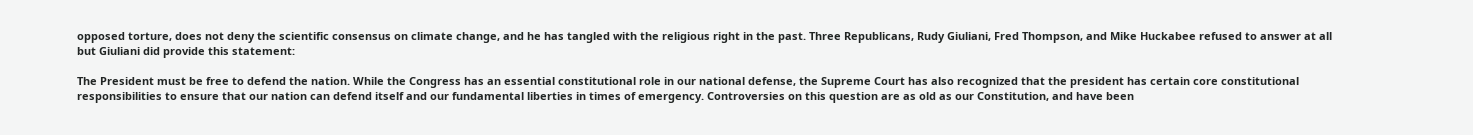opposed torture, does not deny the scientific consensus on climate change, and he has tangled with the religious right in the past. Three Republicans, Rudy Giuliani, Fred Thompson, and Mike Huckabee refused to answer at all but Giuliani did provide this statement:

The President must be free to defend the nation. While the Congress has an essential constitutional role in our national defense, the Supreme Court has also recognized that the president has certain core constitutional responsibilities to ensure that our nation can defend itself and our fundamental liberties in times of emergency. Controversies on this question are as old as our Constitution, and have been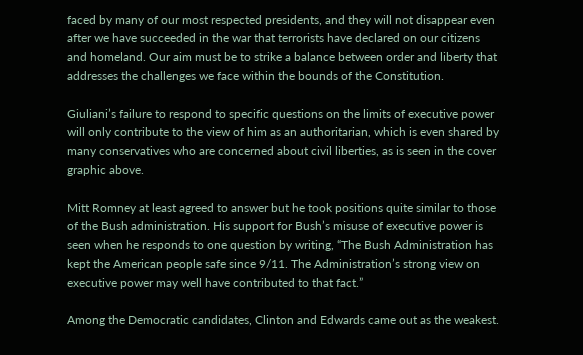faced by many of our most respected presidents, and they will not disappear even after we have succeeded in the war that terrorists have declared on our citizens and homeland. Our aim must be to strike a balance between order and liberty that addresses the challenges we face within the bounds of the Constitution.

Giuliani’s failure to respond to specific questions on the limits of executive power will only contribute to the view of him as an authoritarian, which is even shared by many conservatives who are concerned about civil liberties, as is seen in the cover graphic above.

Mitt Romney at least agreed to answer but he took positions quite similar to those of the Bush administration. His support for Bush’s misuse of executive power is seen when he responds to one question by writing, “The Bush Administration has kept the American people safe since 9/11. The Administration’s strong view on executive power may well have contributed to that fact.”

Among the Democratic candidates, Clinton and Edwards came out as the weakest.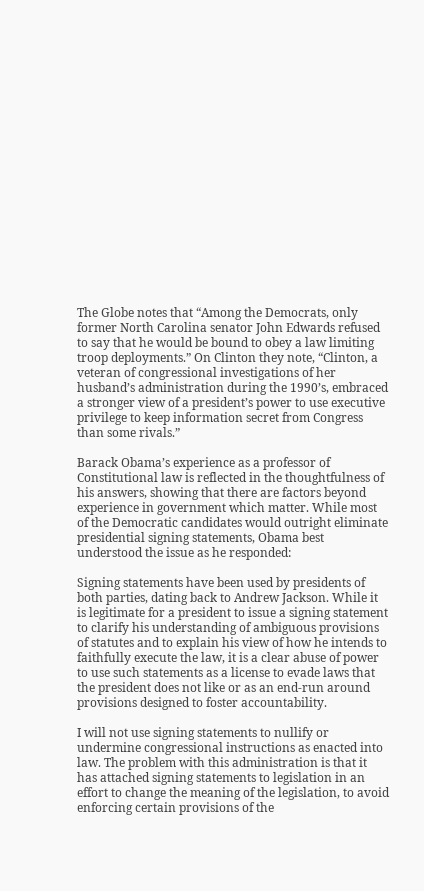The Globe notes that “Among the Democrats, only former North Carolina senator John Edwards refused to say that he would be bound to obey a law limiting troop deployments.” On Clinton they note, “Clinton, a veteran of congressional investigations of her husband’s administration during the 1990’s, embraced a stronger view of a president’s power to use executive privilege to keep information secret from Congress than some rivals.”

Barack Obama’s experience as a professor of Constitutional law is reflected in the thoughtfulness of his answers, showing that there are factors beyond experience in government which matter. While most of the Democratic candidates would outright eliminate presidential signing statements, Obama best understood the issue as he responded:

Signing statements have been used by presidents of both parties, dating back to Andrew Jackson. While it is legitimate for a president to issue a signing statement to clarify his understanding of ambiguous provisions of statutes and to explain his view of how he intends to faithfully execute the law, it is a clear abuse of power to use such statements as a license to evade laws that the president does not like or as an end-run around provisions designed to foster accountability.

I will not use signing statements to nullify or undermine congressional instructions as enacted into law. The problem with this administration is that it has attached signing statements to legislation in an effort to change the meaning of the legislation, to avoid enforcing certain provisions of the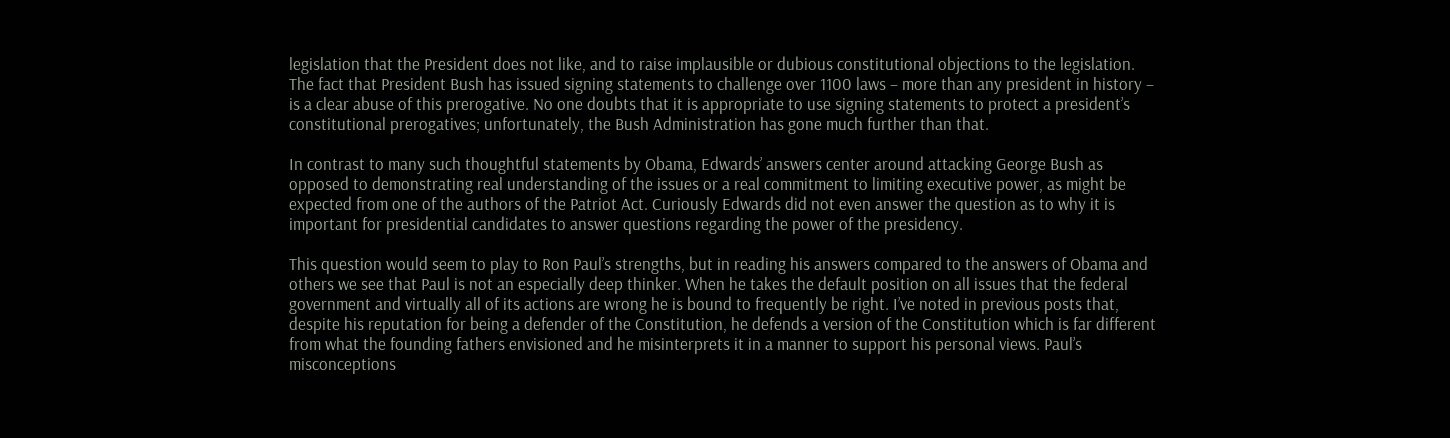legislation that the President does not like, and to raise implausible or dubious constitutional objections to the legislation. The fact that President Bush has issued signing statements to challenge over 1100 laws – more than any president in history – is a clear abuse of this prerogative. No one doubts that it is appropriate to use signing statements to protect a president’s constitutional prerogatives; unfortunately, the Bush Administration has gone much further than that.

In contrast to many such thoughtful statements by Obama, Edwards’ answers center around attacking George Bush as opposed to demonstrating real understanding of the issues or a real commitment to limiting executive power, as might be expected from one of the authors of the Patriot Act. Curiously Edwards did not even answer the question as to why it is important for presidential candidates to answer questions regarding the power of the presidency.

This question would seem to play to Ron Paul’s strengths, but in reading his answers compared to the answers of Obama and others we see that Paul is not an especially deep thinker. When he takes the default position on all issues that the federal government and virtually all of its actions are wrong he is bound to frequently be right. I’ve noted in previous posts that, despite his reputation for being a defender of the Constitution, he defends a version of the Constitution which is far different from what the founding fathers envisioned and he misinterprets it in a manner to support his personal views. Paul’s misconceptions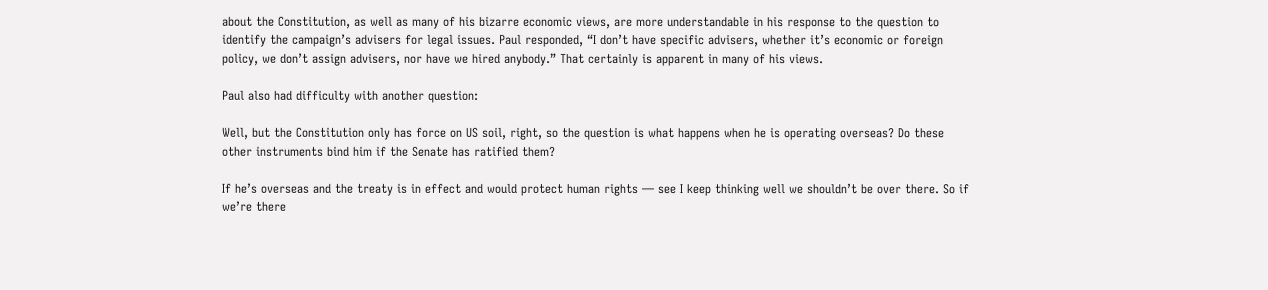about the Constitution, as well as many of his bizarre economic views, are more understandable in his response to the question to identify the campaign’s advisers for legal issues. Paul responded, “I don’t have specific advisers, whether it’s economic or foreign policy, we don’t assign advisers, nor have we hired anybody.” That certainly is apparent in many of his views.

Paul also had difficulty with another question:

Well, but the Constitution only has force on US soil, right, so the question is what happens when he is operating overseas? Do these other instruments bind him if the Senate has ratified them?

If he’s overseas and the treaty is in effect and would protect human rights — see I keep thinking well we shouldn’t be over there. So if we’re there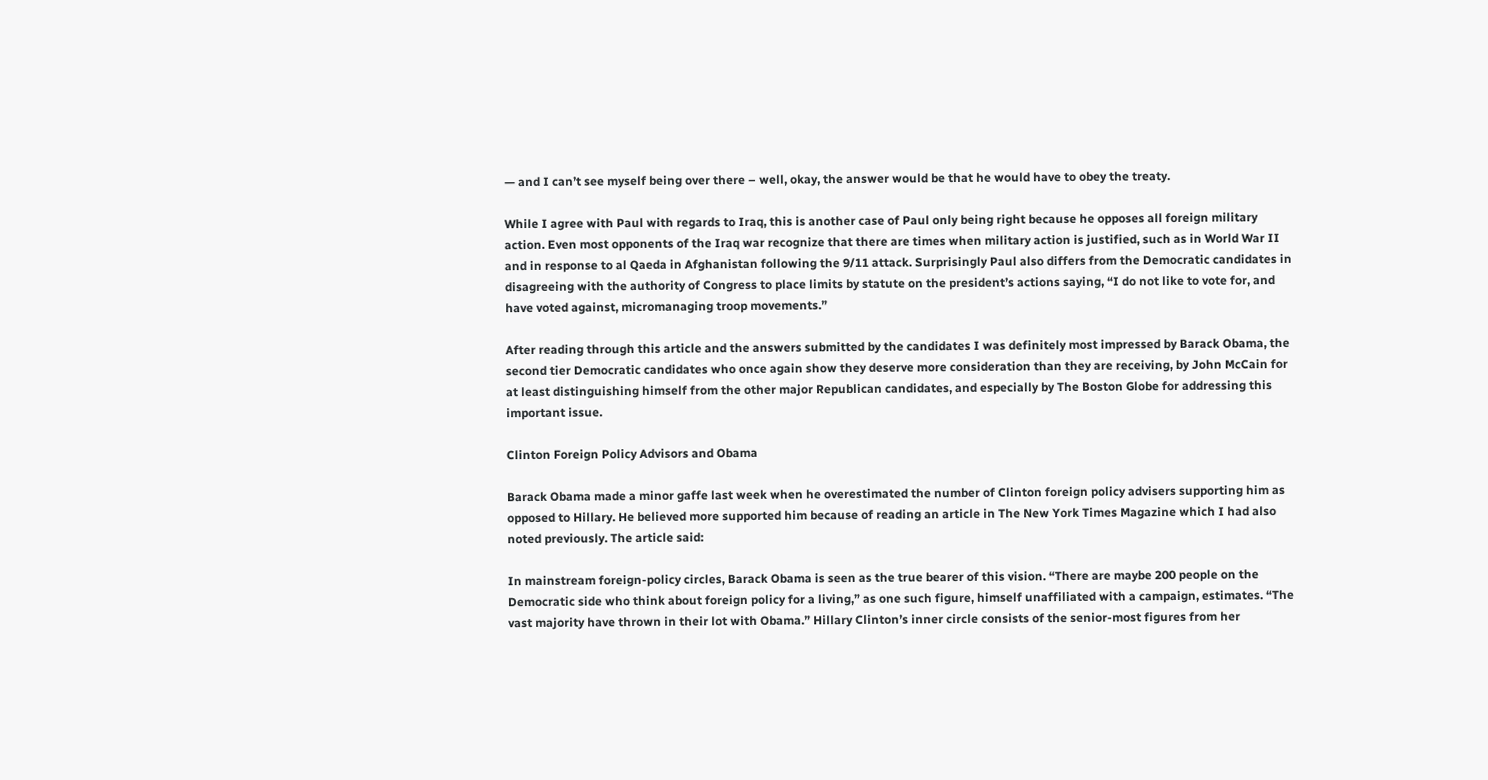— and I can’t see myself being over there – well, okay, the answer would be that he would have to obey the treaty.

While I agree with Paul with regards to Iraq, this is another case of Paul only being right because he opposes all foreign military action. Even most opponents of the Iraq war recognize that there are times when military action is justified, such as in World War II and in response to al Qaeda in Afghanistan following the 9/11 attack. Surprisingly Paul also differs from the Democratic candidates in disagreeing with the authority of Congress to place limits by statute on the president’s actions saying, “I do not like to vote for, and have voted against, micromanaging troop movements.”

After reading through this article and the answers submitted by the candidates I was definitely most impressed by Barack Obama, the second tier Democratic candidates who once again show they deserve more consideration than they are receiving, by John McCain for at least distinguishing himself from the other major Republican candidates, and especially by The Boston Globe for addressing this important issue.

Clinton Foreign Policy Advisors and Obama

Barack Obama made a minor gaffe last week when he overestimated the number of Clinton foreign policy advisers supporting him as opposed to Hillary. He believed more supported him because of reading an article in The New York Times Magazine which I had also noted previously. The article said:

In mainstream foreign-policy circles, Barack Obama is seen as the true bearer of this vision. “There are maybe 200 people on the Democratic side who think about foreign policy for a living,” as one such figure, himself unaffiliated with a campaign, estimates. “The vast majority have thrown in their lot with Obama.” Hillary Clinton’s inner circle consists of the senior-most figures from her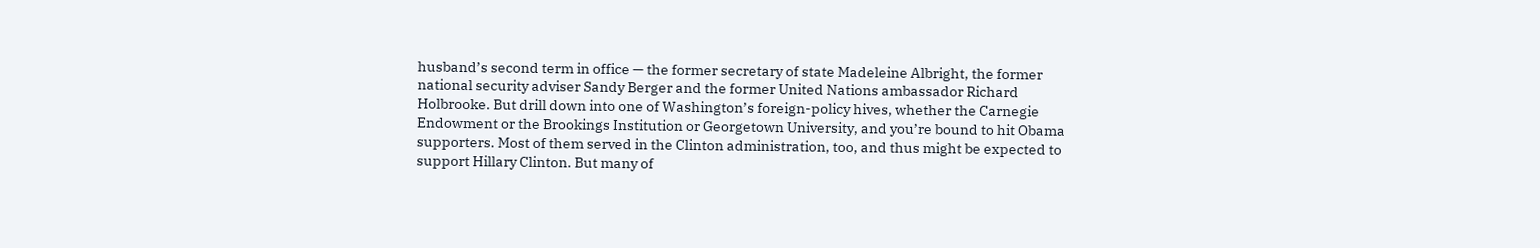husband’s second term in office — the former secretary of state Madeleine Albright, the former national security adviser Sandy Berger and the former United Nations ambassador Richard Holbrooke. But drill down into one of Washington’s foreign-policy hives, whether the Carnegie Endowment or the Brookings Institution or Georgetown University, and you’re bound to hit Obama supporters. Most of them served in the Clinton administration, too, and thus might be expected to support Hillary Clinton. But many of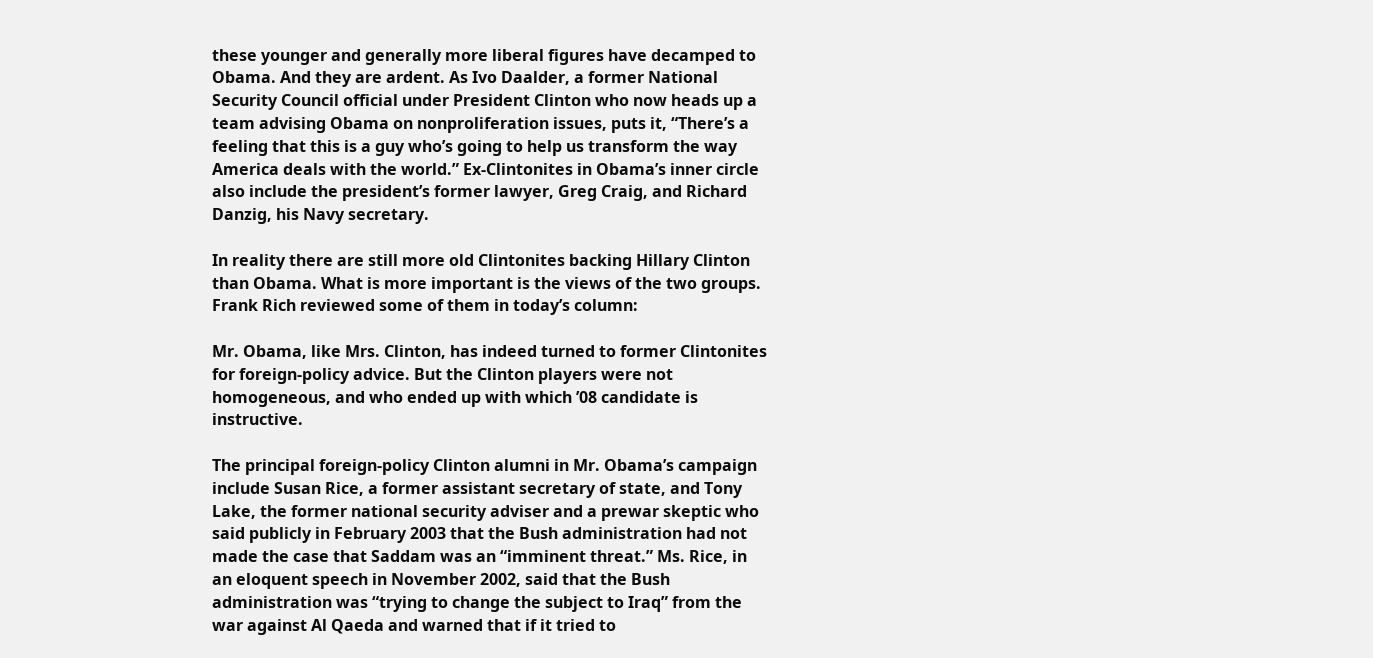these younger and generally more liberal figures have decamped to Obama. And they are ardent. As Ivo Daalder, a former National Security Council official under President Clinton who now heads up a team advising Obama on nonproliferation issues, puts it, “There’s a feeling that this is a guy who’s going to help us transform the way America deals with the world.” Ex-Clintonites in Obama’s inner circle also include the president’s former lawyer, Greg Craig, and Richard Danzig, his Navy secretary.

In reality there are still more old Clintonites backing Hillary Clinton than Obama. What is more important is the views of the two groups. Frank Rich reviewed some of them in today’s column:

Mr. Obama, like Mrs. Clinton, has indeed turned to former Clintonites for foreign-policy advice. But the Clinton players were not homogeneous, and who ended up with which ’08 candidate is instructive.

The principal foreign-policy Clinton alumni in Mr. Obama’s campaign include Susan Rice, a former assistant secretary of state, and Tony Lake, the former national security adviser and a prewar skeptic who said publicly in February 2003 that the Bush administration had not made the case that Saddam was an “imminent threat.” Ms. Rice, in an eloquent speech in November 2002, said that the Bush administration was “trying to change the subject to Iraq” from the war against Al Qaeda and warned that if it tried to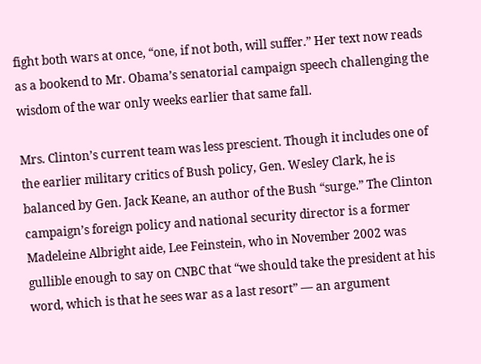fight both wars at once, “one, if not both, will suffer.” Her text now reads as a bookend to Mr. Obama’s senatorial campaign speech challenging the wisdom of the war only weeks earlier that same fall.

Mrs. Clinton’s current team was less prescient. Though it includes one of the earlier military critics of Bush policy, Gen. Wesley Clark, he is balanced by Gen. Jack Keane, an author of the Bush “surge.” The Clinton campaign’s foreign policy and national security director is a former Madeleine Albright aide, Lee Feinstein, who in November 2002 was gullible enough to say on CNBC that “we should take the president at his word, which is that he sees war as a last resort” — an argument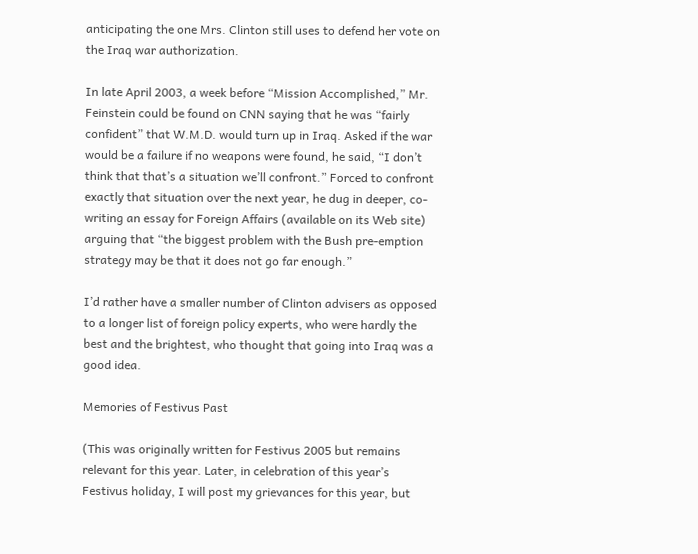anticipating the one Mrs. Clinton still uses to defend her vote on the Iraq war authorization.

In late April 2003, a week before “Mission Accomplished,” Mr. Feinstein could be found on CNN saying that he was “fairly confident” that W.M.D. would turn up in Iraq. Asked if the war would be a failure if no weapons were found, he said, “I don’t think that that’s a situation we’ll confront.” Forced to confront exactly that situation over the next year, he dug in deeper, co-writing an essay for Foreign Affairs (available on its Web site) arguing that “the biggest problem with the Bush pre-emption strategy may be that it does not go far enough.”

I’d rather have a smaller number of Clinton advisers as opposed to a longer list of foreign policy experts, who were hardly the best and the brightest, who thought that going into Iraq was a good idea.

Memories of Festivus Past

(This was originally written for Festivus 2005 but remains relevant for this year. Later, in celebration of this year’s Festivus holiday, I will post my grievances for this year, but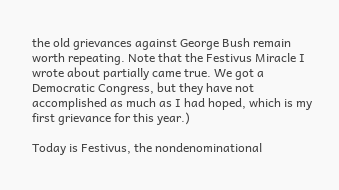the old grievances against George Bush remain worth repeating. Note that the Festivus Miracle I wrote about partially came true. We got a Democratic Congress, but they have not accomplished as much as I had hoped, which is my first grievance for this year.)

Today is Festivus, the nondenominational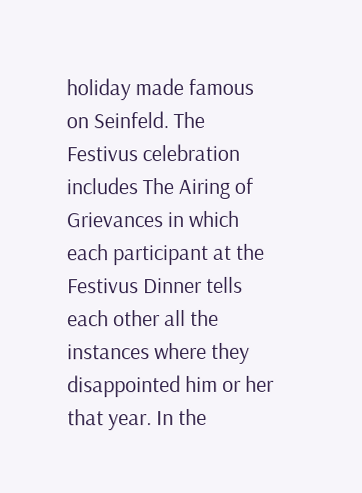holiday made famous on Seinfeld. The Festivus celebration includes The Airing of Grievances in which each participant at the Festivus Dinner tells each other all the instances where they disappointed him or her that year. In the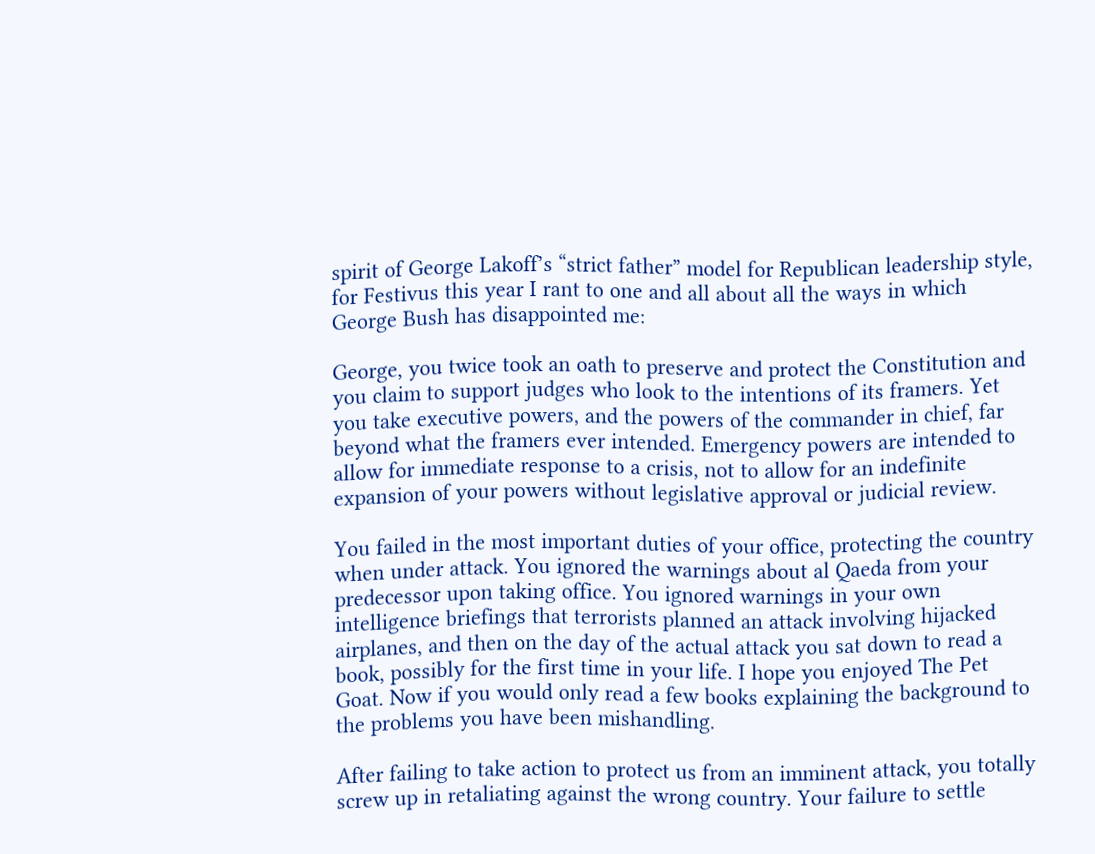spirit of George Lakoff’s “strict father” model for Republican leadership style, for Festivus this year I rant to one and all about all the ways in which George Bush has disappointed me:

George, you twice took an oath to preserve and protect the Constitution and you claim to support judges who look to the intentions of its framers. Yet you take executive powers, and the powers of the commander in chief, far beyond what the framers ever intended. Emergency powers are intended to allow for immediate response to a crisis, not to allow for an indefinite expansion of your powers without legislative approval or judicial review.

You failed in the most important duties of your office, protecting the country when under attack. You ignored the warnings about al Qaeda from your predecessor upon taking office. You ignored warnings in your own intelligence briefings that terrorists planned an attack involving hijacked airplanes, and then on the day of the actual attack you sat down to read a book, possibly for the first time in your life. I hope you enjoyed The Pet Goat. Now if you would only read a few books explaining the background to the problems you have been mishandling.

After failing to take action to protect us from an imminent attack, you totally screw up in retaliating against the wrong country. Your failure to settle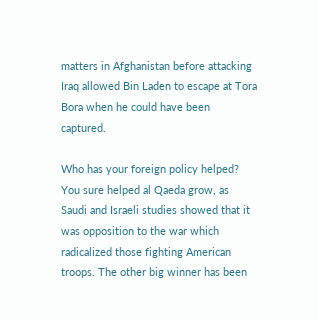matters in Afghanistan before attacking Iraq allowed Bin Laden to escape at Tora Bora when he could have been captured.

Who has your foreign policy helped? You sure helped al Qaeda grow, as Saudi and Israeli studies showed that it was opposition to the war which radicalized those fighting American troops. The other big winner has been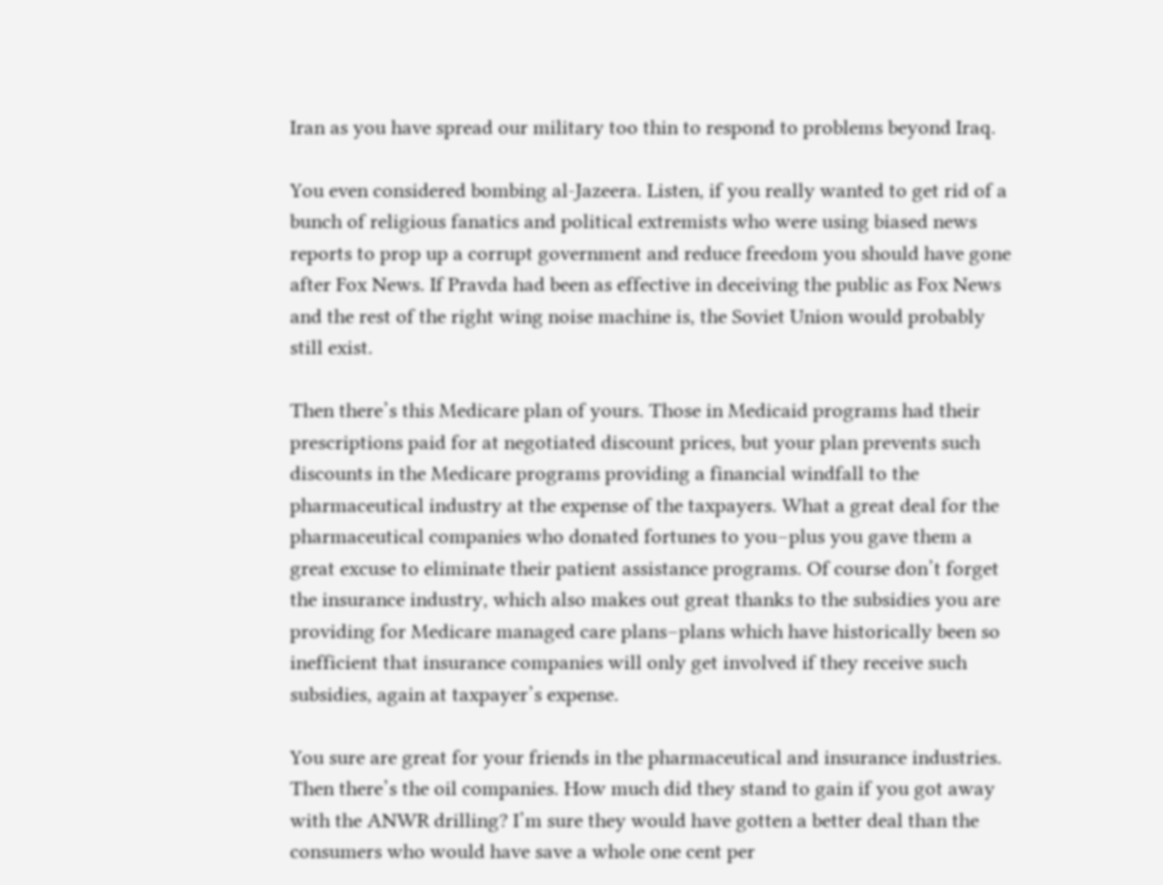Iran as you have spread our military too thin to respond to problems beyond Iraq.

You even considered bombing al-Jazeera. Listen, if you really wanted to get rid of a bunch of religious fanatics and political extremists who were using biased news reports to prop up a corrupt government and reduce freedom you should have gone after Fox News. If Pravda had been as effective in deceiving the public as Fox News and the rest of the right wing noise machine is, the Soviet Union would probably still exist.

Then there’s this Medicare plan of yours. Those in Medicaid programs had their prescriptions paid for at negotiated discount prices, but your plan prevents such discounts in the Medicare programs providing a financial windfall to the pharmaceutical industry at the expense of the taxpayers. What a great deal for the pharmaceutical companies who donated fortunes to you–plus you gave them a great excuse to eliminate their patient assistance programs. Of course don’t forget the insurance industry, which also makes out great thanks to the subsidies you are providing for Medicare managed care plans–plans which have historically been so inefficient that insurance companies will only get involved if they receive such subsidies, again at taxpayer’s expense.

You sure are great for your friends in the pharmaceutical and insurance industries. Then there’s the oil companies. How much did they stand to gain if you got away with the ANWR drilling? I’m sure they would have gotten a better deal than the consumers who would have save a whole one cent per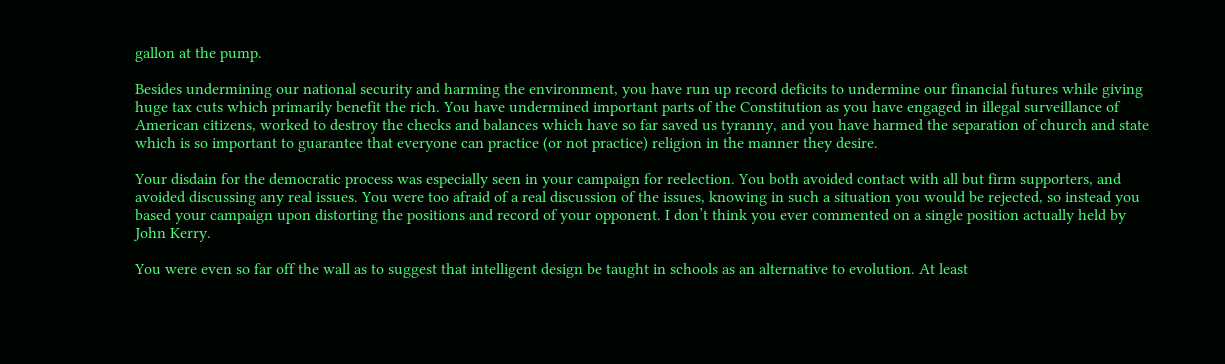gallon at the pump.

Besides undermining our national security and harming the environment, you have run up record deficits to undermine our financial futures while giving huge tax cuts which primarily benefit the rich. You have undermined important parts of the Constitution as you have engaged in illegal surveillance of American citizens, worked to destroy the checks and balances which have so far saved us tyranny, and you have harmed the separation of church and state which is so important to guarantee that everyone can practice (or not practice) religion in the manner they desire.

Your disdain for the democratic process was especially seen in your campaign for reelection. You both avoided contact with all but firm supporters, and avoided discussing any real issues. You were too afraid of a real discussion of the issues, knowing in such a situation you would be rejected, so instead you based your campaign upon distorting the positions and record of your opponent. I don’t think you ever commented on a single position actually held by John Kerry.

You were even so far off the wall as to suggest that intelligent design be taught in schools as an alternative to evolution. At least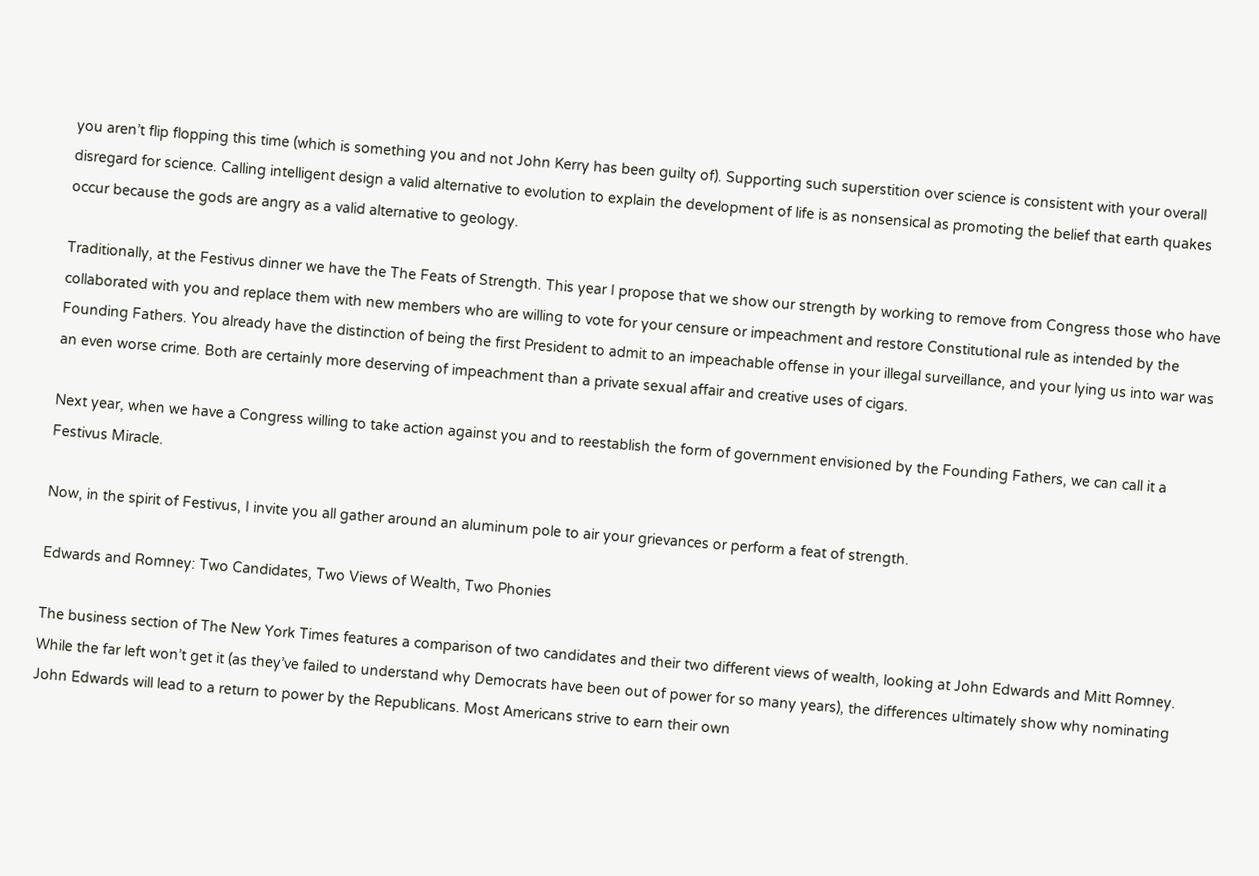you aren’t flip flopping this time (which is something you and not John Kerry has been guilty of). Supporting such superstition over science is consistent with your overall disregard for science. Calling intelligent design a valid alternative to evolution to explain the development of life is as nonsensical as promoting the belief that earth quakes occur because the gods are angry as a valid alternative to geology.

Traditionally, at the Festivus dinner we have the The Feats of Strength. This year I propose that we show our strength by working to remove from Congress those who have collaborated with you and replace them with new members who are willing to vote for your censure or impeachment and restore Constitutional rule as intended by the Founding Fathers. You already have the distinction of being the first President to admit to an impeachable offense in your illegal surveillance, and your lying us into war was an even worse crime. Both are certainly more deserving of impeachment than a private sexual affair and creative uses of cigars.

Next year, when we have a Congress willing to take action against you and to reestablish the form of government envisioned by the Founding Fathers, we can call it a Festivus Miracle.

Now, in the spirit of Festivus, I invite you all gather around an aluminum pole to air your grievances or perform a feat of strength.

Edwards and Romney: Two Candidates, Two Views of Wealth, Two Phonies

The business section of The New York Times features a comparison of two candidates and their two different views of wealth, looking at John Edwards and Mitt Romney. While the far left won’t get it (as they’ve failed to understand why Democrats have been out of power for so many years), the differences ultimately show why nominating John Edwards will lead to a return to power by the Republicans. Most Americans strive to earn their own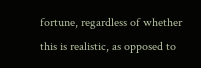fortune, regardless of whether this is realistic, as opposed to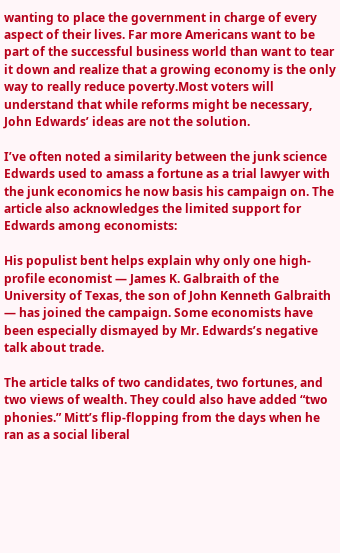wanting to place the government in charge of every aspect of their lives. Far more Americans want to be part of the successful business world than want to tear it down and realize that a growing economy is the only way to really reduce poverty.Most voters will understand that while reforms might be necessary, John Edwards’ ideas are not the solution.

I’ve often noted a similarity between the junk science Edwards used to amass a fortune as a trial lawyer with the junk economics he now basis his campaign on. The article also acknowledges the limited support for Edwards among economists:

His populist bent helps explain why only one high-profile economist — James K. Galbraith of the University of Texas, the son of John Kenneth Galbraith — has joined the campaign. Some economists have been especially dismayed by Mr. Edwards’s negative talk about trade.

The article talks of two candidates, two fortunes, and two views of wealth. They could also have added “two phonies.” Mitt’s flip-flopping from the days when he ran as a social liberal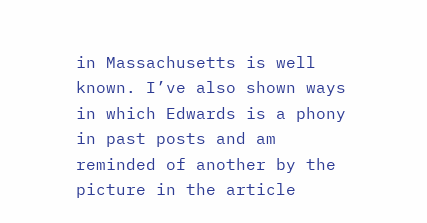in Massachusetts is well known. I’ve also shown ways in which Edwards is a phony in past posts and am reminded of another by the picture in the article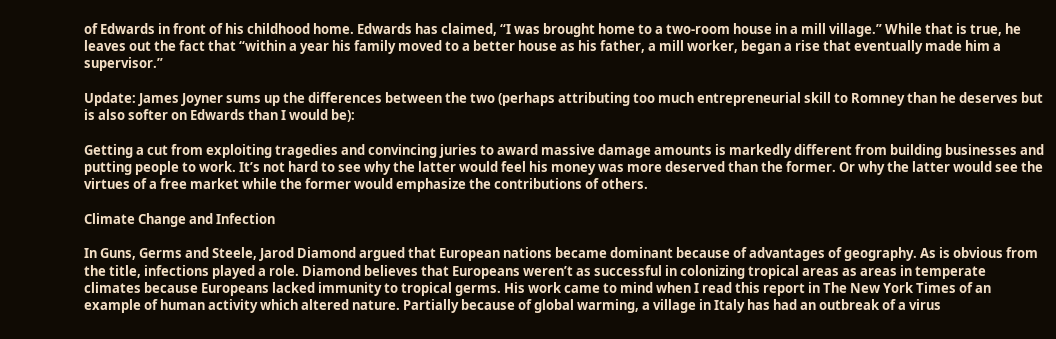of Edwards in front of his childhood home. Edwards has claimed, “I was brought home to a two-room house in a mill village.” While that is true, he leaves out the fact that “within a year his family moved to a better house as his father, a mill worker, began a rise that eventually made him a supervisor.”

Update: James Joyner sums up the differences between the two (perhaps attributing too much entrepreneurial skill to Romney than he deserves but is also softer on Edwards than I would be):

Getting a cut from exploiting tragedies and convincing juries to award massive damage amounts is markedly different from building businesses and putting people to work. It’s not hard to see why the latter would feel his money was more deserved than the former. Or why the latter would see the virtues of a free market while the former would emphasize the contributions of others.

Climate Change and Infection

In Guns, Germs and Steele, Jarod Diamond argued that European nations became dominant because of advantages of geography. As is obvious from the title, infections played a role. Diamond believes that Europeans weren’t as successful in colonizing tropical areas as areas in temperate climates because Europeans lacked immunity to tropical germs. His work came to mind when I read this report in The New York Times of an example of human activity which altered nature. Partially because of global warming, a village in Italy has had an outbreak of a virus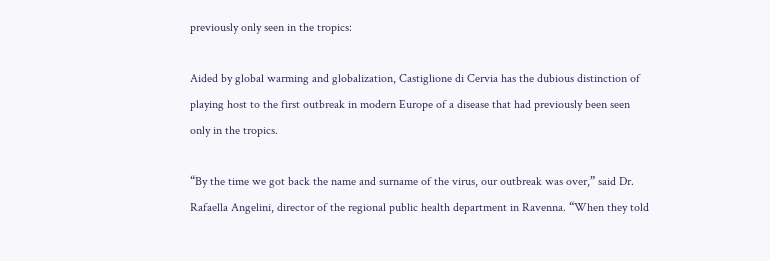previously only seen in the tropics:

Aided by global warming and globalization, Castiglione di Cervia has the dubious distinction of playing host to the first outbreak in modern Europe of a disease that had previously been seen only in the tropics.

“By the time we got back the name and surname of the virus, our outbreak was over,” said Dr. Rafaella Angelini, director of the regional public health department in Ravenna. “When they told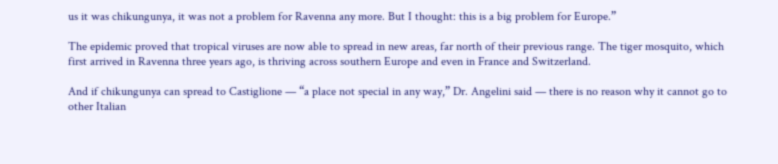us it was chikungunya, it was not a problem for Ravenna any more. But I thought: this is a big problem for Europe.”

The epidemic proved that tropical viruses are now able to spread in new areas, far north of their previous range. The tiger mosquito, which first arrived in Ravenna three years ago, is thriving across southern Europe and even in France and Switzerland.

And if chikungunya can spread to Castiglione — “a place not special in any way,” Dr. Angelini said — there is no reason why it cannot go to other Italian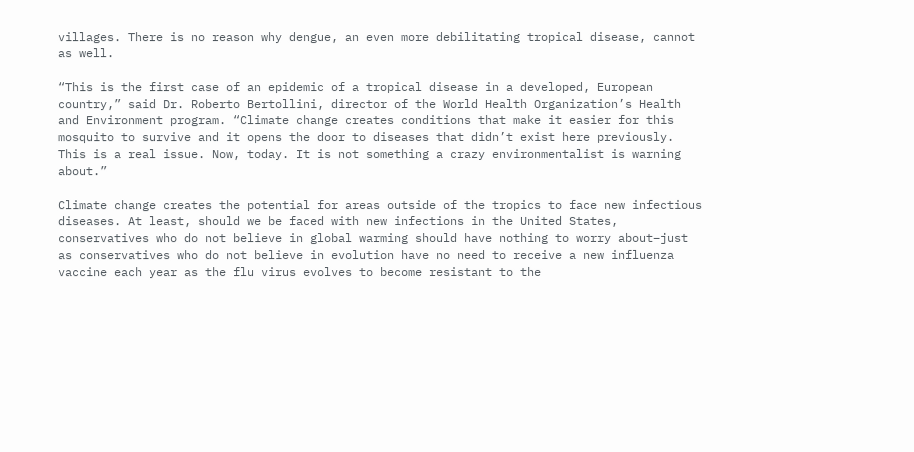villages. There is no reason why dengue, an even more debilitating tropical disease, cannot as well.

“This is the first case of an epidemic of a tropical disease in a developed, European country,” said Dr. Roberto Bertollini, director of the World Health Organization’s Health and Environment program. “Climate change creates conditions that make it easier for this mosquito to survive and it opens the door to diseases that didn’t exist here previously. This is a real issue. Now, today. It is not something a crazy environmentalist is warning about.”

Climate change creates the potential for areas outside of the tropics to face new infectious diseases. At least, should we be faced with new infections in the United States, conservatives who do not believe in global warming should have nothing to worry about–just as conservatives who do not believe in evolution have no need to receive a new influenza vaccine each year as the flu virus evolves to become resistant to the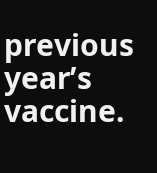previous year’s vaccine.